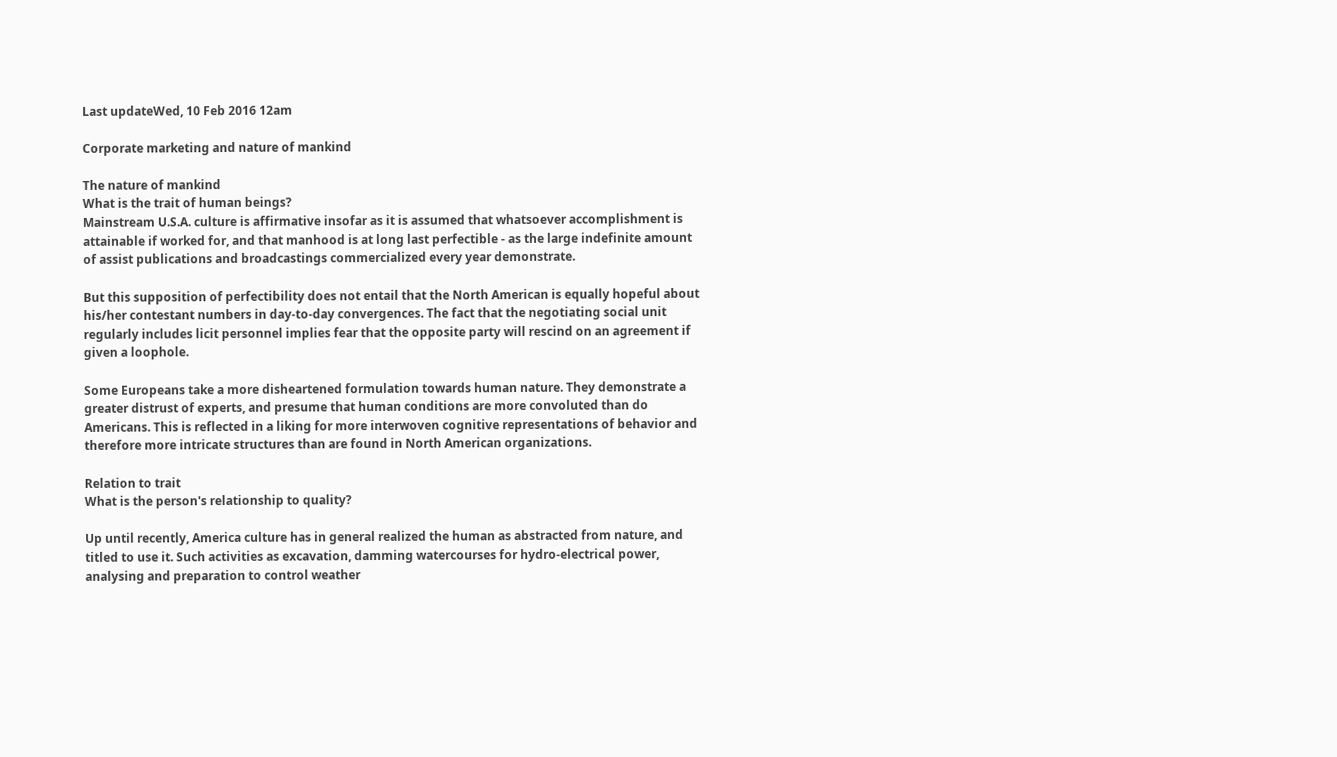Last updateWed, 10 Feb 2016 12am

Corporate marketing and nature of mankind

The nature of mankind
What is the trait of human beings?
Mainstream U.S.A. culture is affirmative insofar as it is assumed that whatsoever accomplishment is attainable if worked for, and that manhood is at long last perfectible - as the large indefinite amount of assist publications and broadcastings commercialized every year demonstrate.

But this supposition of perfectibility does not entail that the North American is equally hopeful about his/her contestant numbers in day-to-day convergences. The fact that the negotiating social unit regularly includes licit personnel implies fear that the opposite party will rescind on an agreement if given a loophole.

Some Europeans take a more disheartened formulation towards human nature. They demonstrate a greater distrust of experts, and presume that human conditions are more convoluted than do Americans. This is reflected in a liking for more interwoven cognitive representations of behavior and therefore more intricate structures than are found in North American organizations.

Relation to trait
What is the person's relationship to quality?

Up until recently, America culture has in general realized the human as abstracted from nature, and titled to use it. Such activities as excavation, damming watercourses for hydro-electrical power, analysing and preparation to control weather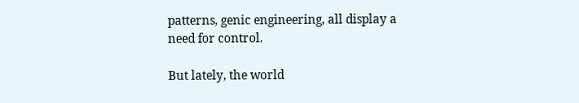patterns, genic engineering, all display a need for control.

But lately, the world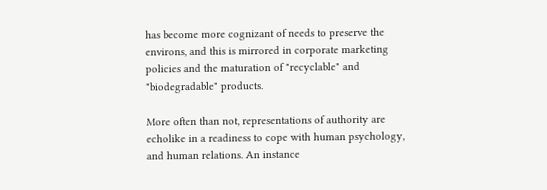has become more cognizant of needs to preserve the environs, and this is mirrored in corporate marketing policies and the maturation of "recyclable" and "biodegradable" products.

More often than not, representations of authority are echolike in a readiness to cope with human psychology, and human relations. An instance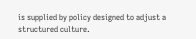is supplied by policy designed to adjust a structured culture.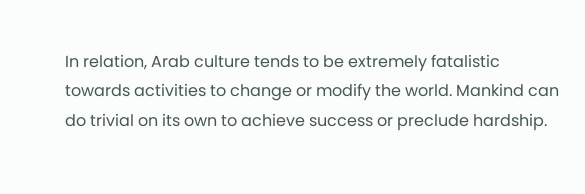In relation, Arab culture tends to be extremely fatalistic towards activities to change or modify the world. Mankind can do trivial on its own to achieve success or preclude hardship.